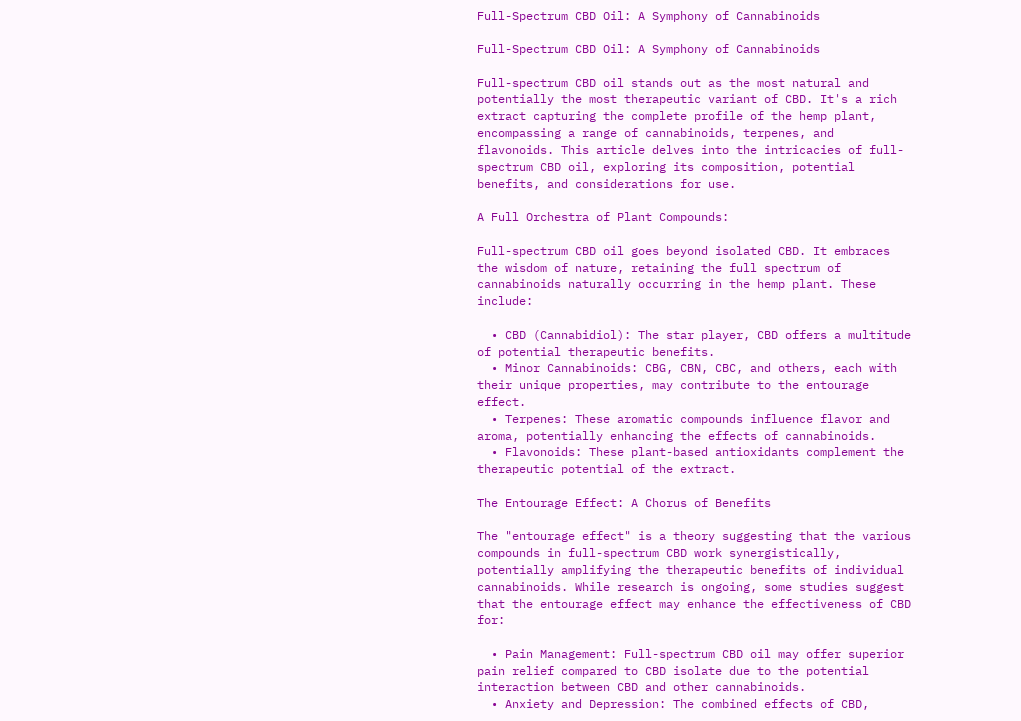Full-Spectrum CBD Oil: A Symphony of Cannabinoids

Full-Spectrum CBD Oil: A Symphony of Cannabinoids

Full-spectrum CBD oil stands out as the most natural and potentially the most therapeutic variant of CBD. It's a rich extract capturing the complete profile of the hemp plant, encompassing a range of cannabinoids, terpenes, and flavonoids. This article delves into the intricacies of full-spectrum CBD oil, exploring its composition, potential benefits, and considerations for use.

A Full Orchestra of Plant Compounds:

Full-spectrum CBD oil goes beyond isolated CBD. It embraces the wisdom of nature, retaining the full spectrum of cannabinoids naturally occurring in the hemp plant. These include:

  • CBD (Cannabidiol): The star player, CBD offers a multitude of potential therapeutic benefits.
  • Minor Cannabinoids: CBG, CBN, CBC, and others, each with their unique properties, may contribute to the entourage effect.
  • Terpenes: These aromatic compounds influence flavor and aroma, potentially enhancing the effects of cannabinoids.
  • Flavonoids: These plant-based antioxidants complement the therapeutic potential of the extract.

The Entourage Effect: A Chorus of Benefits

The "entourage effect" is a theory suggesting that the various compounds in full-spectrum CBD work synergistically, potentially amplifying the therapeutic benefits of individual cannabinoids. While research is ongoing, some studies suggest that the entourage effect may enhance the effectiveness of CBD for:

  • Pain Management: Full-spectrum CBD oil may offer superior pain relief compared to CBD isolate due to the potential interaction between CBD and other cannabinoids.
  • Anxiety and Depression: The combined effects of CBD,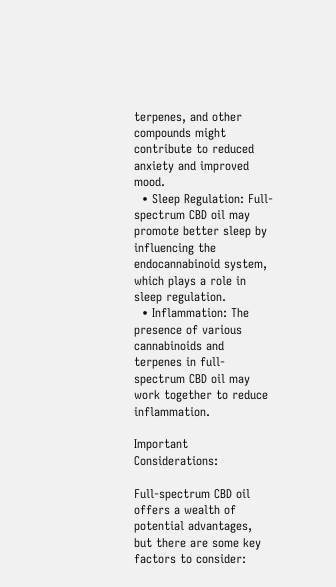terpenes, and other compounds might contribute to reduced anxiety and improved mood.
  • Sleep Regulation: Full-spectrum CBD oil may promote better sleep by influencing the endocannabinoid system, which plays a role in sleep regulation.
  • Inflammation: The presence of various cannabinoids and terpenes in full-spectrum CBD oil may work together to reduce inflammation.

Important Considerations:

Full-spectrum CBD oil offers a wealth of potential advantages, but there are some key factors to consider: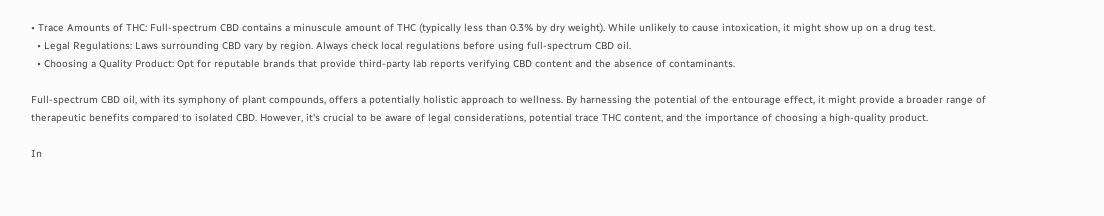• Trace Amounts of THC: Full-spectrum CBD contains a minuscule amount of THC (typically less than 0.3% by dry weight). While unlikely to cause intoxication, it might show up on a drug test.
  • Legal Regulations: Laws surrounding CBD vary by region. Always check local regulations before using full-spectrum CBD oil.
  • Choosing a Quality Product: Opt for reputable brands that provide third-party lab reports verifying CBD content and the absence of contaminants.

Full-spectrum CBD oil, with its symphony of plant compounds, offers a potentially holistic approach to wellness. By harnessing the potential of the entourage effect, it might provide a broader range of therapeutic benefits compared to isolated CBD. However, it's crucial to be aware of legal considerations, potential trace THC content, and the importance of choosing a high-quality product.

In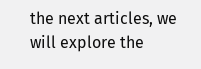the next articles, we will explore the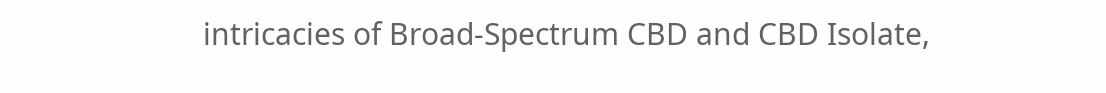intricacies of Broad-Spectrum CBD and CBD Isolate,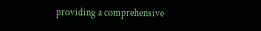providing a comprehensive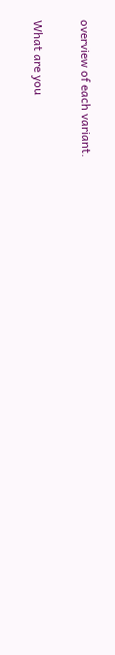overview of each variant.

What are you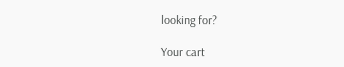looking for?

Your cart